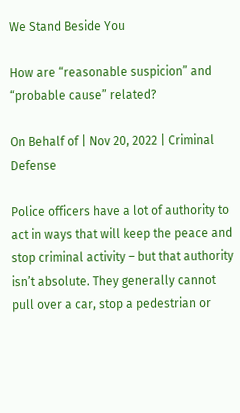We Stand Beside You

How are “reasonable suspicion” and “probable cause” related?

On Behalf of | Nov 20, 2022 | Criminal Defense

Police officers have a lot of authority to act in ways that will keep the peace and stop criminal activity – but that authority isn’t absolute. They generally cannot pull over a car, stop a pedestrian or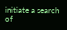initiate a search of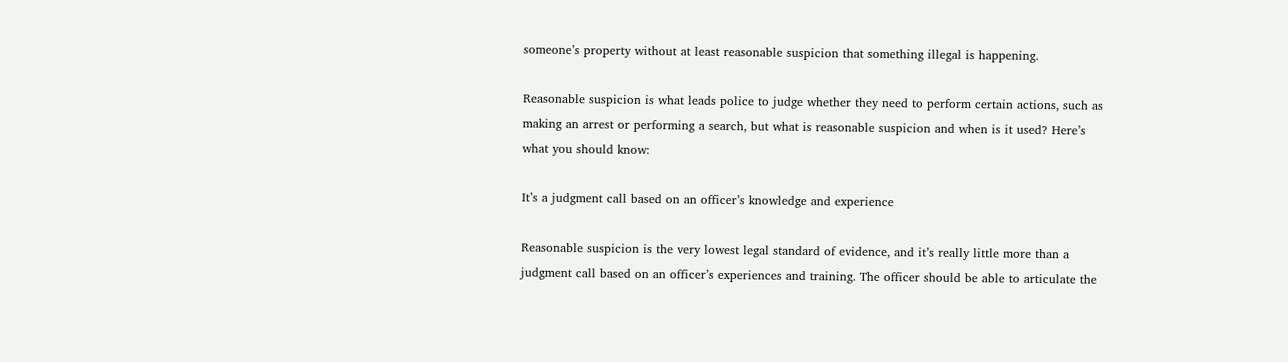someone’s property without at least reasonable suspicion that something illegal is happening.

Reasonable suspicion is what leads police to judge whether they need to perform certain actions, such as making an arrest or performing a search, but what is reasonable suspicion and when is it used? Here’s what you should know:

It’s a judgment call based on an officer’s knowledge and experience

Reasonable suspicion is the very lowest legal standard of evidence, and it’s really little more than a judgment call based on an officer’s experiences and training. The officer should be able to articulate the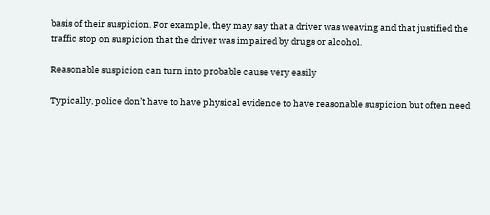basis of their suspicion. For example, they may say that a driver was weaving and that justified the traffic stop on suspicion that the driver was impaired by drugs or alcohol.

Reasonable suspicion can turn into probable cause very easily

Typically, police don’t have to have physical evidence to have reasonable suspicion but often need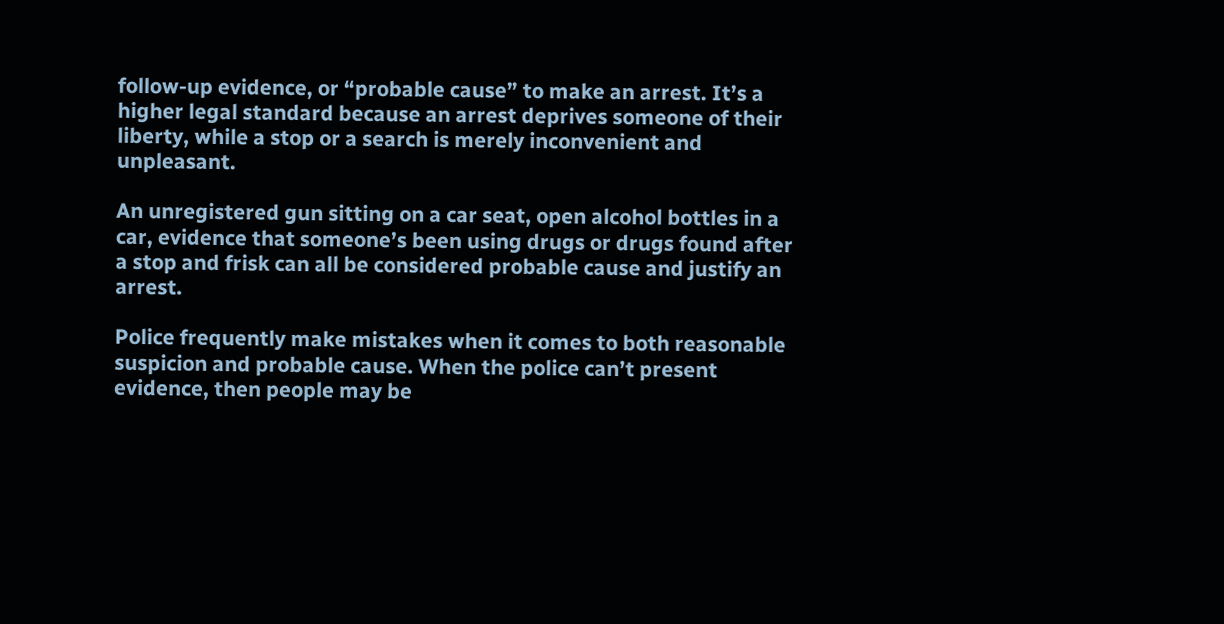follow-up evidence, or “probable cause” to make an arrest. It’s a higher legal standard because an arrest deprives someone of their liberty, while a stop or a search is merely inconvenient and unpleasant.

An unregistered gun sitting on a car seat, open alcohol bottles in a car, evidence that someone’s been using drugs or drugs found after a stop and frisk can all be considered probable cause and justify an arrest.

Police frequently make mistakes when it comes to both reasonable suspicion and probable cause. When the police can’t present evidence, then people may be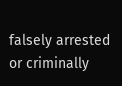falsely arrested or criminally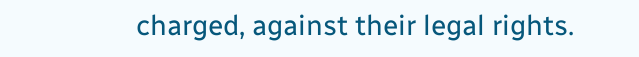charged, against their legal rights.